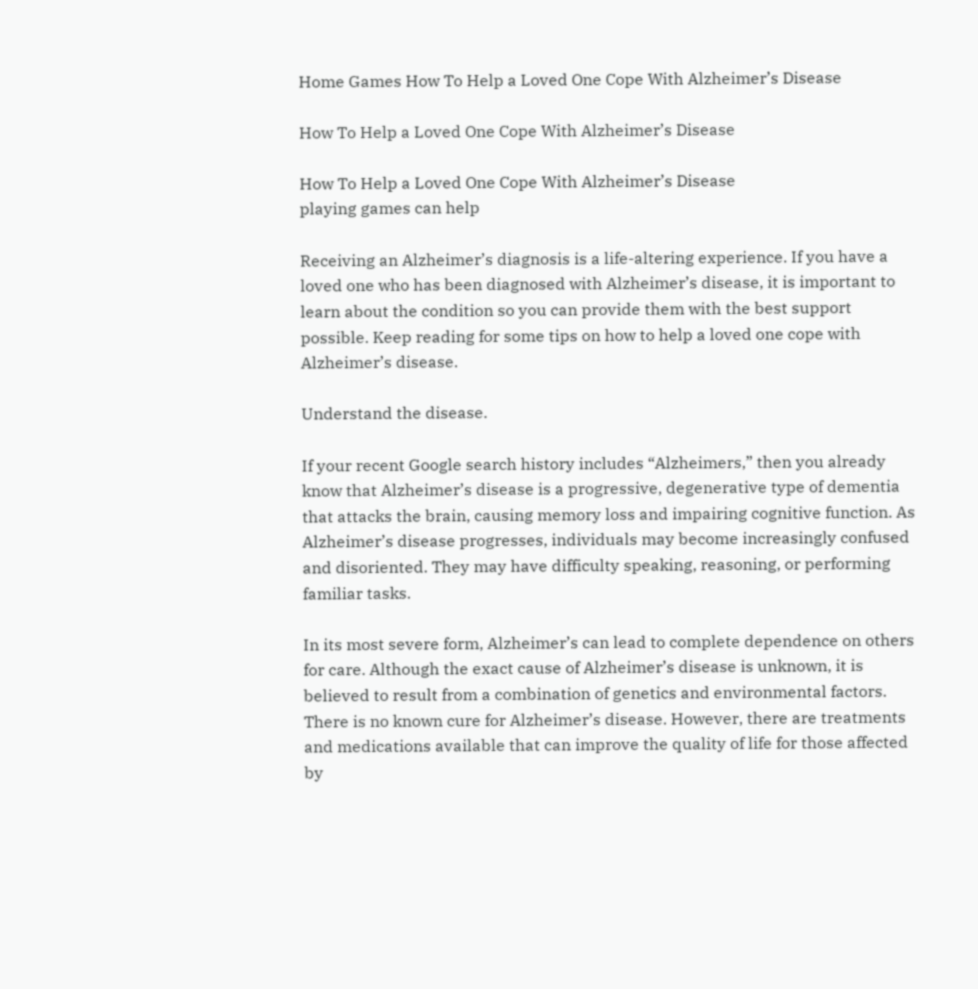Home Games How To Help a Loved One Cope With Alzheimer’s Disease

How To Help a Loved One Cope With Alzheimer’s Disease

How To Help a Loved One Cope With Alzheimer’s Disease
playing games can help

Receiving an Alzheimer’s diagnosis is a life-altering experience. If you have a loved one who has been diagnosed with Alzheimer’s disease, it is important to learn about the condition so you can provide them with the best support possible. Keep reading for some tips on how to help a loved one cope with Alzheimer’s disease.

Understand the disease.

If your recent Google search history includes “Alzheimers,” then you already know that Alzheimer’s disease is a progressive, degenerative type of dementia that attacks the brain, causing memory loss and impairing cognitive function. As Alzheimer’s disease progresses, individuals may become increasingly confused and disoriented. They may have difficulty speaking, reasoning, or performing familiar tasks.

In its most severe form, Alzheimer’s can lead to complete dependence on others for care. Although the exact cause of Alzheimer’s disease is unknown, it is believed to result from a combination of genetics and environmental factors. There is no known cure for Alzheimer’s disease. However, there are treatments and medications available that can improve the quality of life for those affected by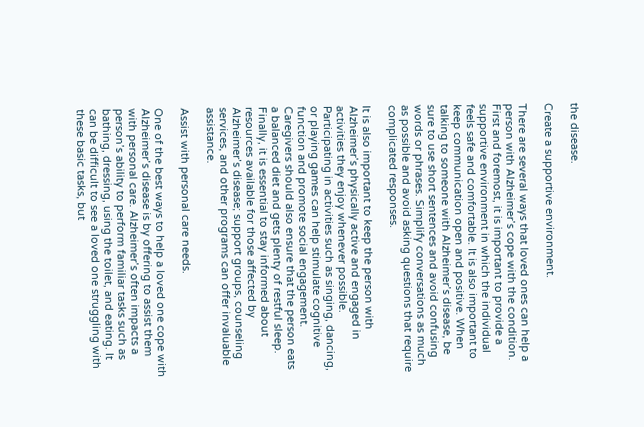the disease.

Create a supportive environment.

There are several ways that loved ones can help a person with Alzheimer’s cope with the condition. First and foremost, it is important to provide a supportive environment in which the individual feels safe and comfortable. It is also important to keep communication open and positive. When talking to someone with Alzheimer’s disease, be sure to use short sentences and avoid confusing words or phrases. Simplify conversations as much as possible and avoid asking questions that require complicated responses.

It is also important to keep the person with Alzheimer’s physically active and engaged in activities they enjoy whenever possible. Participating in activities such as singing, dancing, or playing games can help stimulate cognitive function and promote social engagement. Caregivers should also ensure that the person eats a balanced diet and gets plenty of restful sleep. Finally, it is essential to stay informed about resources available for those affected by Alzheimer’s disease; support groups, counseling services, and other programs can offer invaluable assistance.

Assist with personal care needs.

One of the best ways to help a loved one cope with Alzheimer’s disease is by offering to assist them with personal care. Alzheimer’s often impacts a person’s ability to perform familiar tasks such as bathing, dressing, using the toilet, and eating. It can be difficult to see a loved one struggling with these basic tasks, but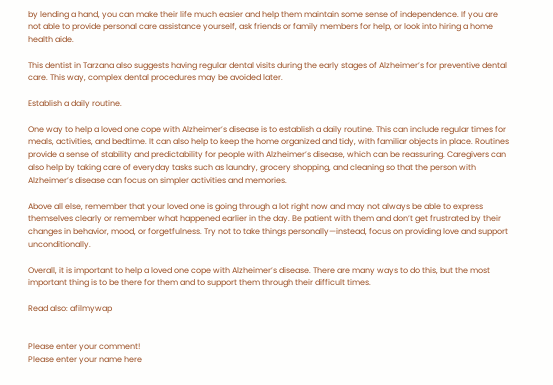by lending a hand, you can make their life much easier and help them maintain some sense of independence. If you are not able to provide personal care assistance yourself, ask friends or family members for help, or look into hiring a home health aide.

This dentist in Tarzana also suggests having regular dental visits during the early stages of Alzheimer’s for preventive dental care. This way, complex dental procedures may be avoided later.

Establish a daily routine.

One way to help a loved one cope with Alzheimer’s disease is to establish a daily routine. This can include regular times for meals, activities, and bedtime. It can also help to keep the home organized and tidy, with familiar objects in place. Routines provide a sense of stability and predictability for people with Alzheimer’s disease, which can be reassuring. Caregivers can also help by taking care of everyday tasks such as laundry, grocery shopping, and cleaning so that the person with Alzheimer’s disease can focus on simpler activities and memories.

Above all else, remember that your loved one is going through a lot right now and may not always be able to express themselves clearly or remember what happened earlier in the day. Be patient with them and don’t get frustrated by their changes in behavior, mood, or forgetfulness. Try not to take things personally—instead, focus on providing love and support unconditionally.

Overall, it is important to help a loved one cope with Alzheimer’s disease. There are many ways to do this, but the most important thing is to be there for them and to support them through their difficult times.

Read also: afilmywap


Please enter your comment!
Please enter your name here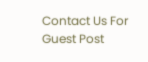Contact Us For Guest Post